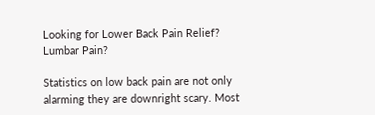Looking for Lower Back Pain Relief? Lumbar Pain?

Statistics on low back pain are not only alarming they are downright scary. Most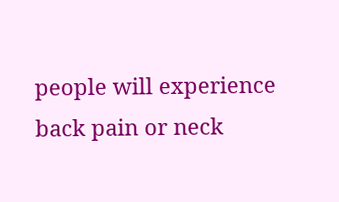people will experience back pain or neck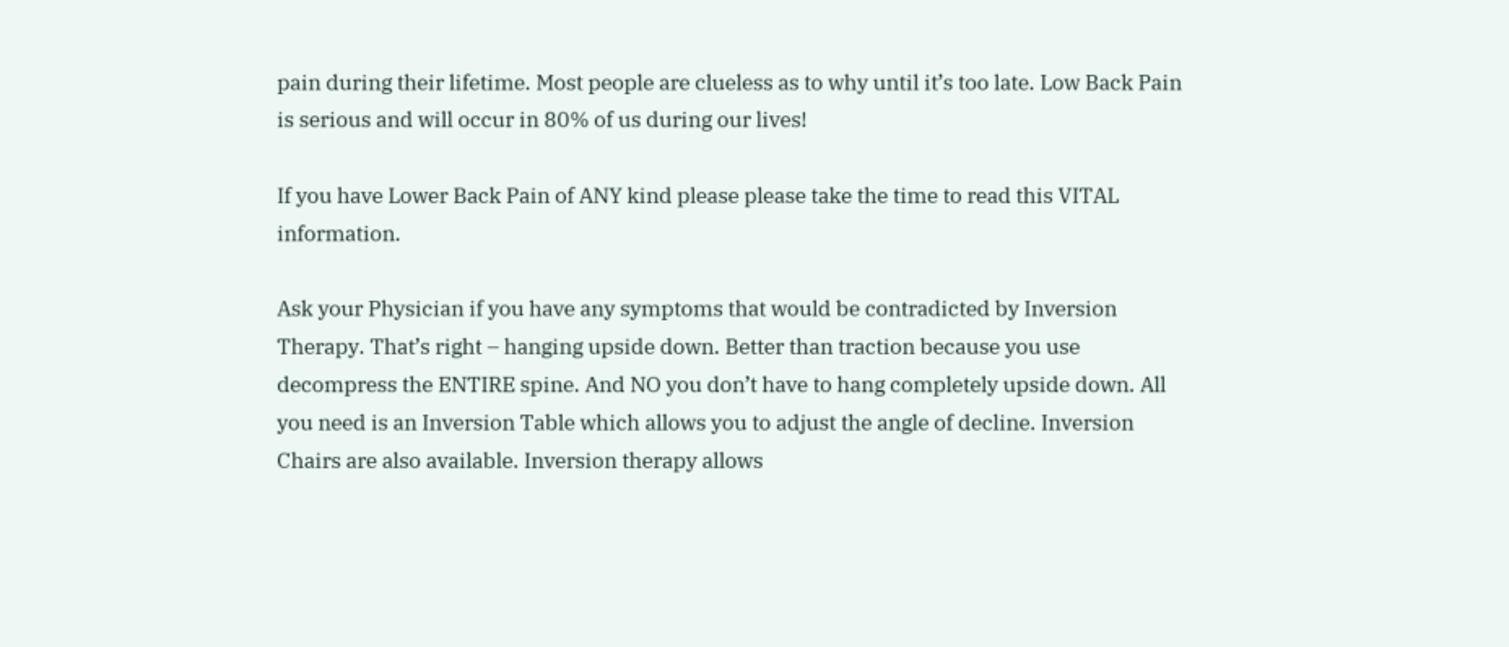pain during their lifetime. Most people are clueless as to why until it’s too late. Low Back Pain is serious and will occur in 80% of us during our lives!

If you have Lower Back Pain of ANY kind please please take the time to read this VITAL information.

Ask your Physician if you have any symptoms that would be contradicted by Inversion Therapy. That’s right – hanging upside down. Better than traction because you use decompress the ENTIRE spine. And NO you don’t have to hang completely upside down. All you need is an Inversion Table which allows you to adjust the angle of decline. Inversion Chairs are also available. Inversion therapy allows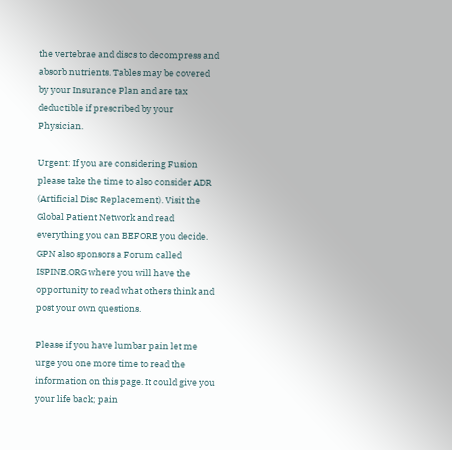the vertebrae and discs to decompress and absorb nutrients. Tables may be covered by your Insurance Plan and are tax deductible if prescribed by your Physician.

Urgent: If you are considering Fusion please take the time to also consider ADR (Artificial Disc Replacement). Visit the Global Patient Network and read everything you can BEFORE you decide. GPN also sponsors a Forum called ISPINE.ORG where you will have the opportunity to read what others think and post your own questions.

Please if you have lumbar pain let me urge you one more time to read the information on this page. It could give you your life back; pain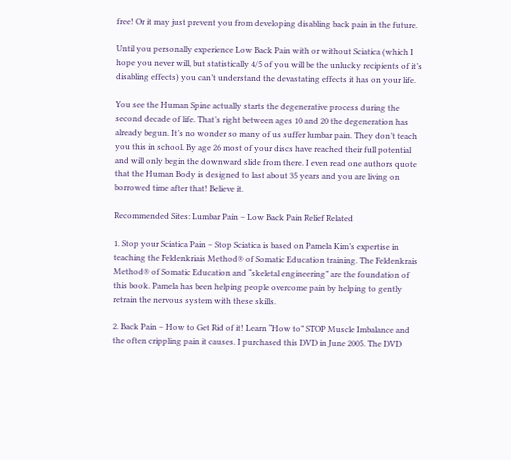free! Or it may just prevent you from developing disabling back pain in the future.

Until you personally experience Low Back Pain with or without Sciatica (which I hope you never will, but statistically 4/5 of you will be the unlucky recipients of it’s disabling effects) you can’t understand the devastating effects it has on your life.

You see the Human Spine actually starts the degenerative process during the second decade of life. That’s right between ages 10 and 20 the degeneration has already begun. It’s no wonder so many of us suffer lumbar pain. They don’t teach you this in school. By age 26 most of your discs have reached their full potential and will only begin the downward slide from there. I even read one authors quote that the Human Body is designed to last about 35 years and you are living on borrowed time after that! Believe it.

Recommended Sites: Lumbar Pain – Low Back Pain Relief Related

1. Stop your Sciatica Pain – Stop Sciatica is based on Pamela Kim’s expertise in teaching the Feldenkriais Method® of Somatic Education training. The Feldenkrais Method® of Somatic Education and “skeletal engineering” are the foundation of this book. Pamela has been helping people overcome pain by helping to gently retrain the nervous system with these skills.

2. Back Pain – How to Get Rid of it! Learn “How to” STOP Muscle Imbalance and the often crippling pain it causes. I purchased this DVD in June 2005. The DVD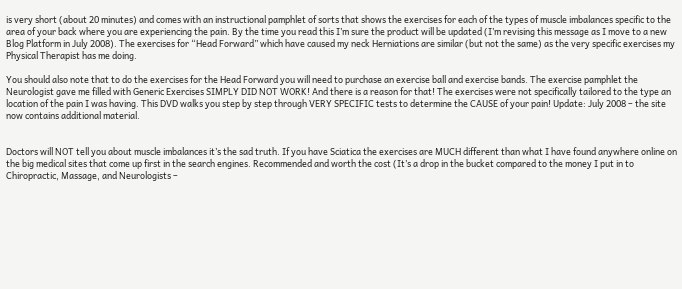is very short (about 20 minutes) and comes with an instructional pamphlet of sorts that shows the exercises for each of the types of muscle imbalances specific to the area of your back where you are experiencing the pain. By the time you read this I’m sure the product will be updated (I’m revising this message as I move to a new Blog Platform in July 2008). The exercises for “Head Forward” which have caused my neck Herniations are similar (but not the same) as the very specific exercises my Physical Therapist has me doing.

You should also note that to do the exercises for the Head Forward you will need to purchase an exercise ball and exercise bands. The exercise pamphlet the Neurologist gave me filled with Generic Exercises SIMPLY DID NOT WORK! And there is a reason for that! The exercises were not specifically tailored to the type an location of the pain I was having. This DVD walks you step by step through VERY SPECIFIC tests to determine the CAUSE of your pain! Update: July 2008 – the site now contains additional material.


Doctors will NOT tell you about muscle imbalances it’s the sad truth. If you have Sciatica the exercises are MUCH different than what I have found anywhere online on the big medical sites that come up first in the search engines. Recommended and worth the cost (It’s a drop in the bucket compared to the money I put in to Chiropractic, Massage, and Neurologists –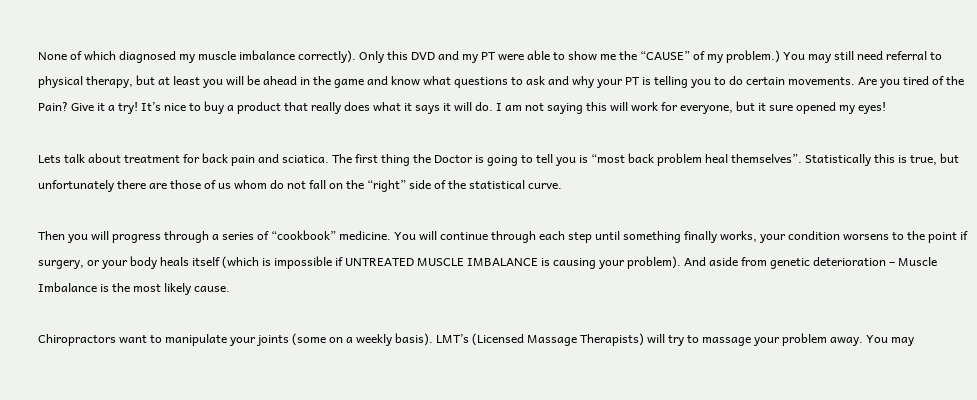None of which diagnosed my muscle imbalance correctly). Only this DVD and my PT were able to show me the “CAUSE” of my problem.) You may still need referral to physical therapy, but at least you will be ahead in the game and know what questions to ask and why your PT is telling you to do certain movements. Are you tired of the Pain? Give it a try! It’s nice to buy a product that really does what it says it will do. I am not saying this will work for everyone, but it sure opened my eyes!

Lets talk about treatment for back pain and sciatica. The first thing the Doctor is going to tell you is “most back problem heal themselves”. Statistically this is true, but unfortunately there are those of us whom do not fall on the “right” side of the statistical curve.

Then you will progress through a series of “cookbook” medicine. You will continue through each step until something finally works, your condition worsens to the point if surgery, or your body heals itself (which is impossible if UNTREATED MUSCLE IMBALANCE is causing your problem). And aside from genetic deterioration – Muscle Imbalance is the most likely cause.

Chiropractors want to manipulate your joints (some on a weekly basis). LMT’s (Licensed Massage Therapists) will try to massage your problem away. You may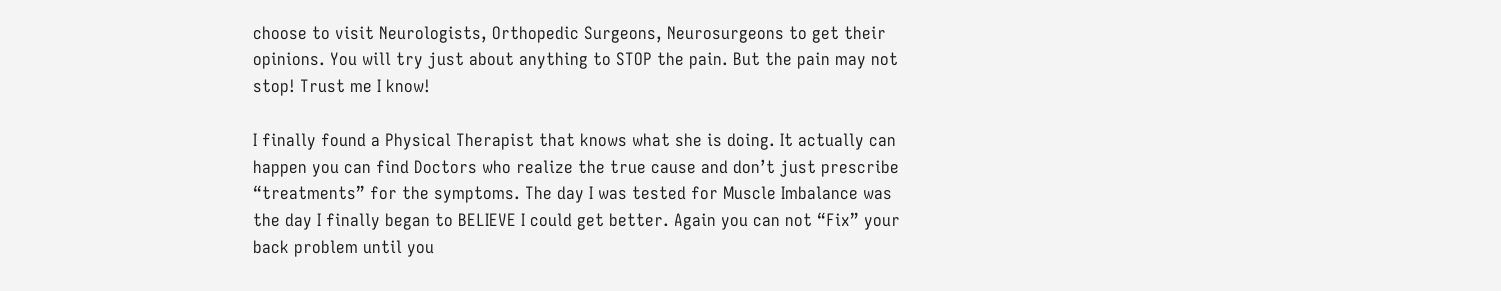choose to visit Neurologists, Orthopedic Surgeons, Neurosurgeons to get their opinions. You will try just about anything to STOP the pain. But the pain may not stop! Trust me I know!

I finally found a Physical Therapist that knows what she is doing. It actually can happen you can find Doctors who realize the true cause and don’t just prescribe “treatments” for the symptoms. The day I was tested for Muscle Imbalance was the day I finally began to BELIEVE I could get better. Again you can not “Fix” your back problem until you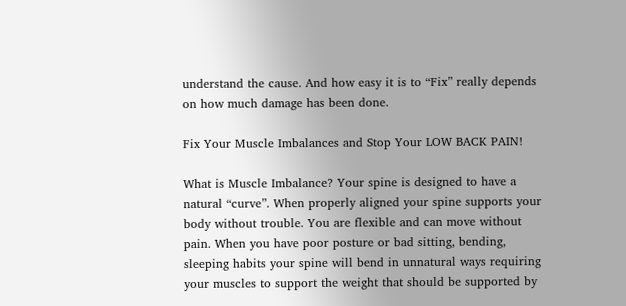understand the cause. And how easy it is to “Fix” really depends on how much damage has been done.

Fix Your Muscle Imbalances and Stop Your LOW BACK PAIN!

What is Muscle Imbalance? Your spine is designed to have a natural “curve”. When properly aligned your spine supports your body without trouble. You are flexible and can move without pain. When you have poor posture or bad sitting, bending, sleeping habits your spine will bend in unnatural ways requiring your muscles to support the weight that should be supported by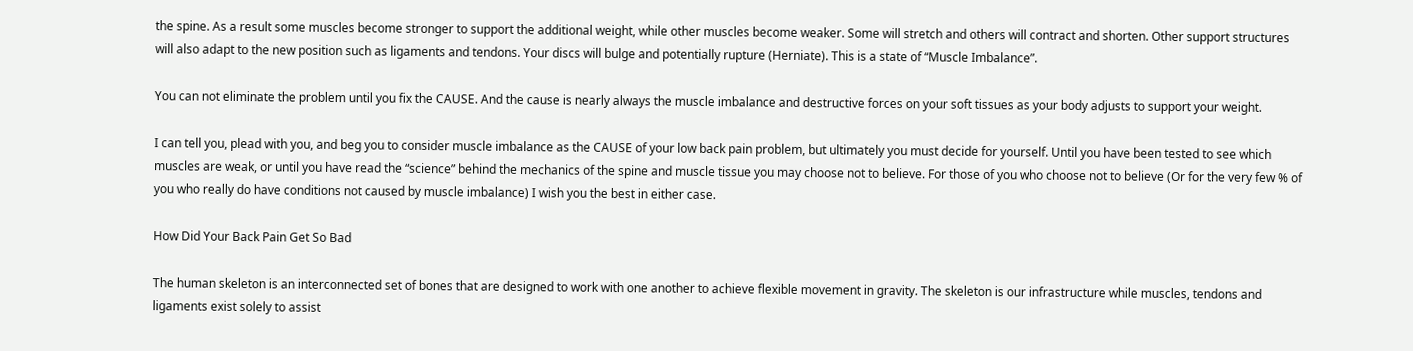the spine. As a result some muscles become stronger to support the additional weight, while other muscles become weaker. Some will stretch and others will contract and shorten. Other support structures will also adapt to the new position such as ligaments and tendons. Your discs will bulge and potentially rupture (Herniate). This is a state of “Muscle Imbalance”.

You can not eliminate the problem until you fix the CAUSE. And the cause is nearly always the muscle imbalance and destructive forces on your soft tissues as your body adjusts to support your weight.

I can tell you, plead with you, and beg you to consider muscle imbalance as the CAUSE of your low back pain problem, but ultimately you must decide for yourself. Until you have been tested to see which muscles are weak, or until you have read the “science” behind the mechanics of the spine and muscle tissue you may choose not to believe. For those of you who choose not to believe (Or for the very few % of you who really do have conditions not caused by muscle imbalance) I wish you the best in either case.

How Did Your Back Pain Get So Bad

The human skeleton is an interconnected set of bones that are designed to work with one another to achieve flexible movement in gravity. The skeleton is our infrastructure while muscles, tendons and ligaments exist solely to assist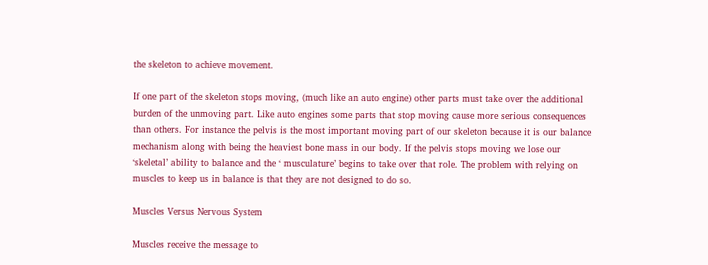the skeleton to achieve movement.

If one part of the skeleton stops moving, (much like an auto engine) other parts must take over the additional burden of the unmoving part. Like auto engines some parts that stop moving cause more serious consequences than others. For instance the pelvis is the most important moving part of our skeleton because it is our balance mechanism along with being the heaviest bone mass in our body. If the pelvis stops moving we lose our ‘skeletal’ ability to balance and the ‘ musculature’ begins to take over that role. The problem with relying on muscles to keep us in balance is that they are not designed to do so.

Muscles Versus Nervous System

Muscles receive the message to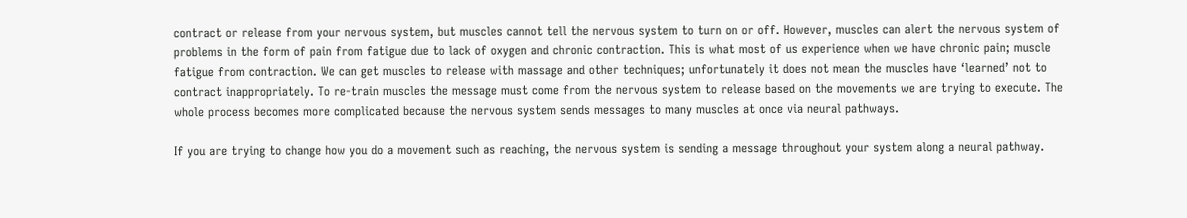contract or release from your nervous system, but muscles cannot tell the nervous system to turn on or off. However, muscles can alert the nervous system of problems in the form of pain from fatigue due to lack of oxygen and chronic contraction. This is what most of us experience when we have chronic pain; muscle fatigue from contraction. We can get muscles to release with massage and other techniques; unfortunately it does not mean the muscles have ‘learned’ not to contract inappropriately. To re-train muscles the message must come from the nervous system to release based on the movements we are trying to execute. The whole process becomes more complicated because the nervous system sends messages to many muscles at once via neural pathways.

If you are trying to change how you do a movement such as reaching, the nervous system is sending a message throughout your system along a neural pathway.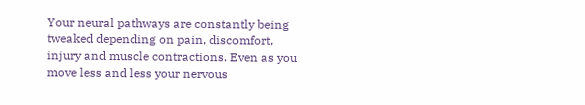Your neural pathways are constantly being tweaked depending on pain, discomfort, injury and muscle contractions. Even as you move less and less your nervous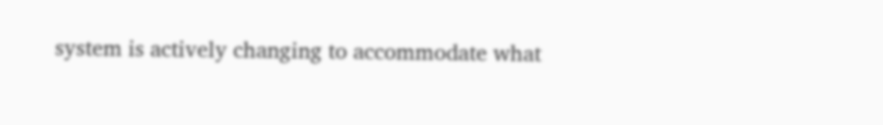system is actively changing to accommodate what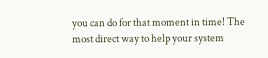you can do for that moment in time! The most direct way to help your system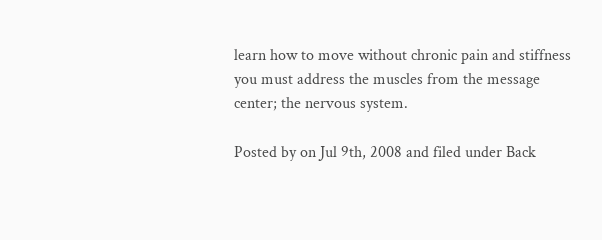learn how to move without chronic pain and stiffness you must address the muscles from the message center; the nervous system.

Posted by on Jul 9th, 2008 and filed under Back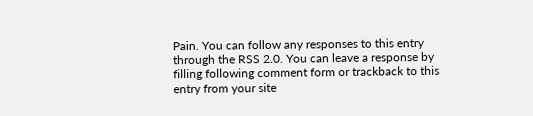Pain. You can follow any responses to this entry through the RSS 2.0. You can leave a response by filling following comment form or trackback to this entry from your site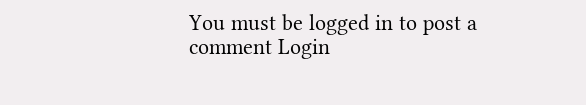You must be logged in to post a comment Login